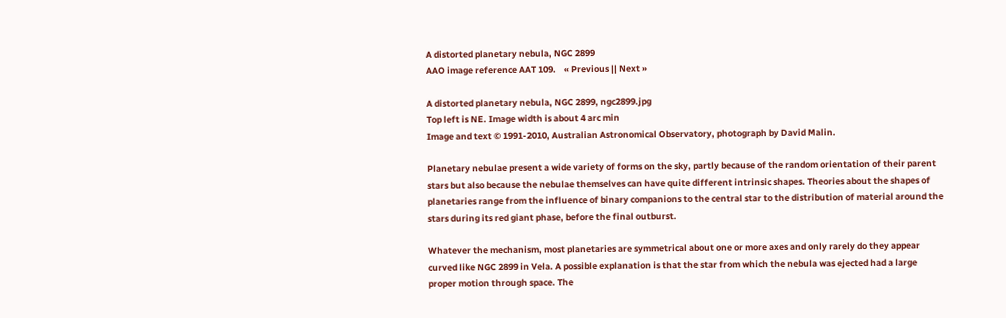A distorted planetary nebula, NGC 2899
AAO image reference AAT 109.    « Previous || Next »

A distorted planetary nebula, NGC 2899, ngc2899.jpg
Top left is NE. Image width is about 4 arc min
Image and text © 1991-2010, Australian Astronomical Observatory, photograph by David Malin.

Planetary nebulae present a wide variety of forms on the sky, partly because of the random orientation of their parent stars but also because the nebulae themselves can have quite different intrinsic shapes. Theories about the shapes of planetaries range from the influence of binary companions to the central star to the distribution of material around the stars during its red giant phase, before the final outburst.

Whatever the mechanism, most planetaries are symmetrical about one or more axes and only rarely do they appear curved like NGC 2899 in Vela. A possible explanation is that the star from which the nebula was ejected had a large proper motion through space. The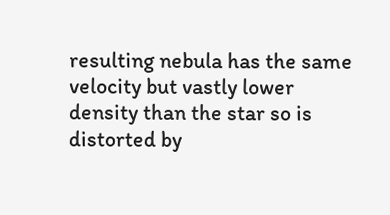resulting nebula has the same velocity but vastly lower density than the star so is distorted by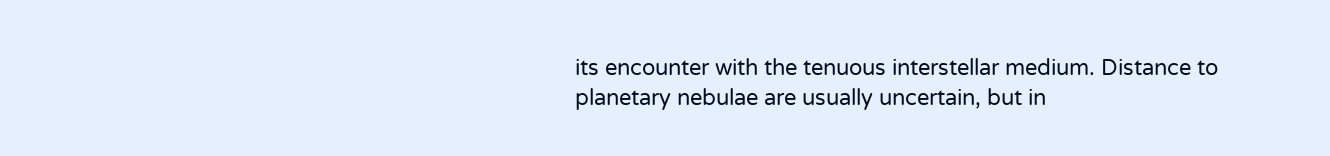its encounter with the tenuous interstellar medium. Distance to planetary nebulae are usually uncertain, but in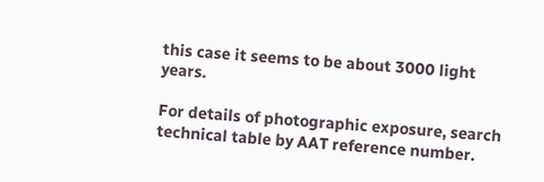this case it seems to be about 3000 light years.

For details of photographic exposure, search technical table by AAT reference number.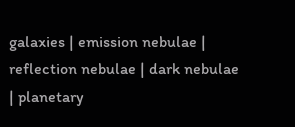galaxies | emission nebulae | reflection nebulae | dark nebulae | planetary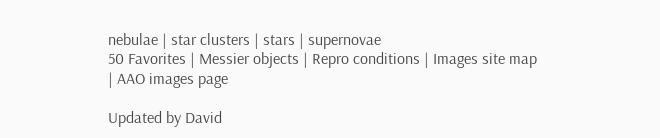nebulae | star clusters | stars | supernovae
50 Favorites | Messier objects | Repro conditions | Images site map | AAO images page

Updated by David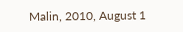Malin, 2010, August 1